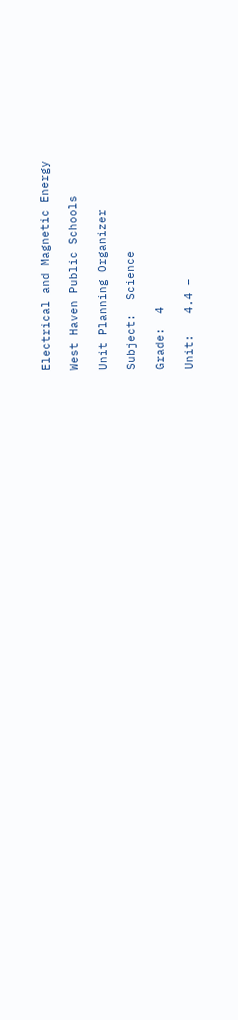Electrical and Magnetic Energy

West Haven Public Schools

Unit Planning Organizer

Subject:  Science

Grade:  4

Unit:   4.4 –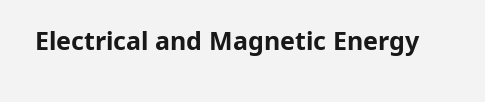Electrical and Magnetic Energy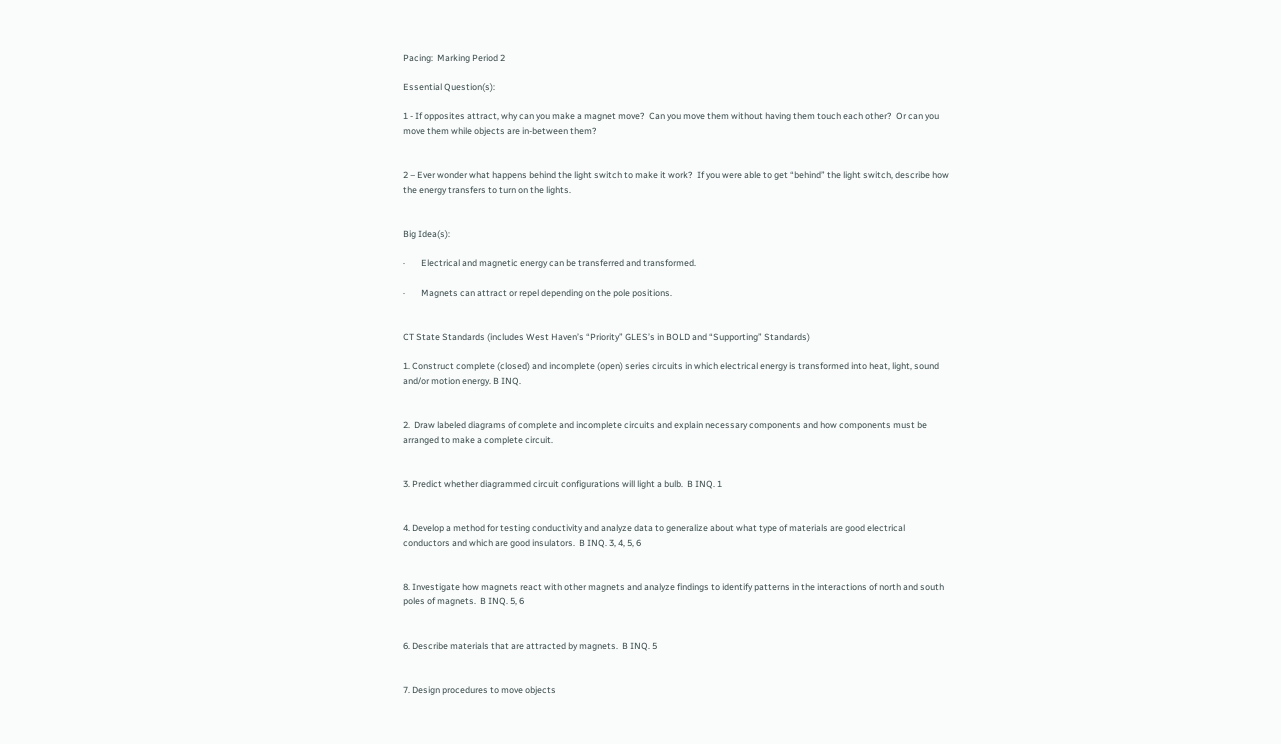Pacing:  Marking Period 2

Essential Question(s):

1 - If opposites attract, why can you make a magnet move?  Can you move them without having them touch each other?  Or can you move them while objects are in-between them?


2 – Ever wonder what happens behind the light switch to make it work?  If you were able to get “behind” the light switch, describe how the energy transfers to turn on the lights.


Big Idea(s):

·        Electrical and magnetic energy can be transferred and transformed.

·        Magnets can attract or repel depending on the pole positions.


CT State Standards (includes West Haven’s “Priority” GLES’s in BOLD and “Supporting” Standards)

1. Construct complete (closed) and incomplete (open) series circuits in which electrical energy is transformed into heat, light, sound and/or motion energy. B INQ.


2.  Draw labeled diagrams of complete and incomplete circuits and explain necessary components and how components must be arranged to make a complete circuit.


3. Predict whether diagrammed circuit configurations will light a bulb.  B INQ. 1


4. Develop a method for testing conductivity and analyze data to generalize about what type of materials are good electrical conductors and which are good insulators.  B INQ. 3, 4, 5, 6


8. Investigate how magnets react with other magnets and analyze findings to identify patterns in the interactions of north and south poles of magnets.  B INQ. 5, 6


6. Describe materials that are attracted by magnets.  B INQ. 5


7. Design procedures to move objects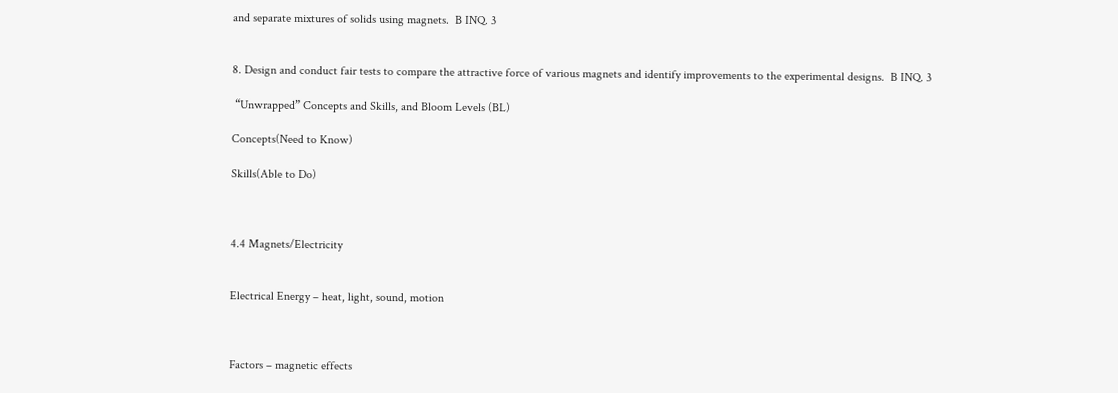and separate mixtures of solids using magnets.  B INQ. 3


8. Design and conduct fair tests to compare the attractive force of various magnets and identify improvements to the experimental designs.  B INQ. 3

 “Unwrapped” Concepts and Skills, and Bloom Levels (BL)

Concepts(Need to Know)

Skills(Able to Do)



4.4 Magnets/Electricity


Electrical Energy – heat, light, sound, motion



Factors – magnetic effects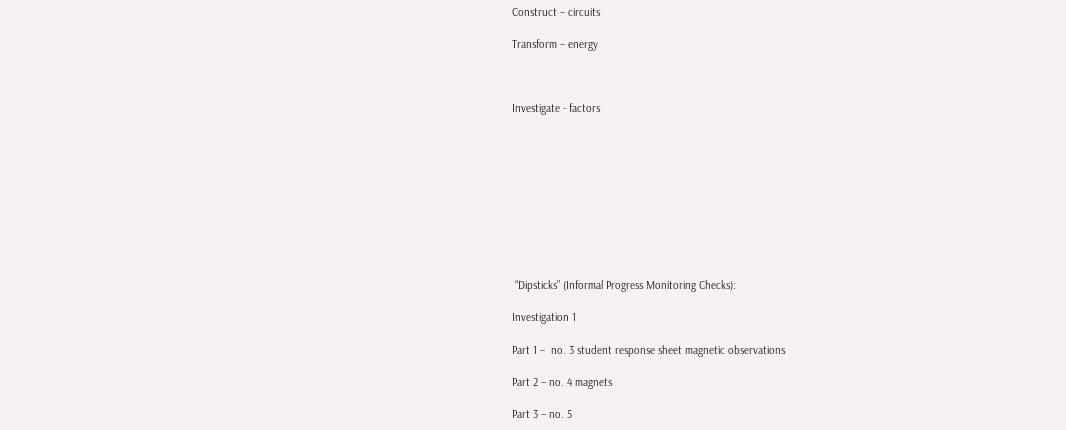Construct – circuits

Transform – energy



Investigate - factors










 “Dipsticks” (Informal Progress Monitoring Checks):

Investigation 1

Part 1 –  no. 3 student response sheet magnetic observations

Part 2 – no. 4 magnets

Part 3 – no. 5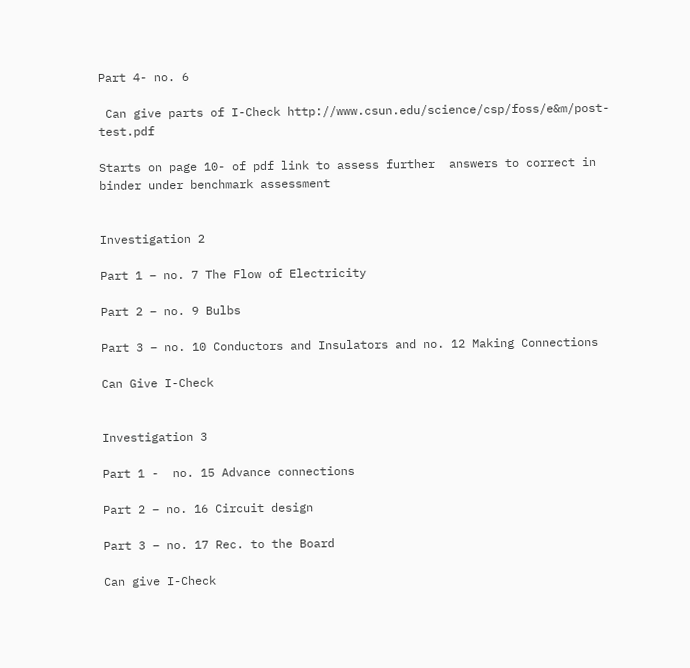Part 4- no. 6

 Can give parts of I-Check http://www.csun.edu/science/csp/foss/e&m/post-test.pdf

Starts on page 10- of pdf link to assess further  answers to correct in binder under benchmark assessment


Investigation 2

Part 1 – no. 7 The Flow of Electricity

Part 2 – no. 9 Bulbs

Part 3 – no. 10 Conductors and Insulators and no. 12 Making Connections

Can Give I-Check


Investigation 3

Part 1 -  no. 15 Advance connections

Part 2 – no. 16 Circuit design

Part 3 – no. 17 Rec. to the Board

Can give I-Check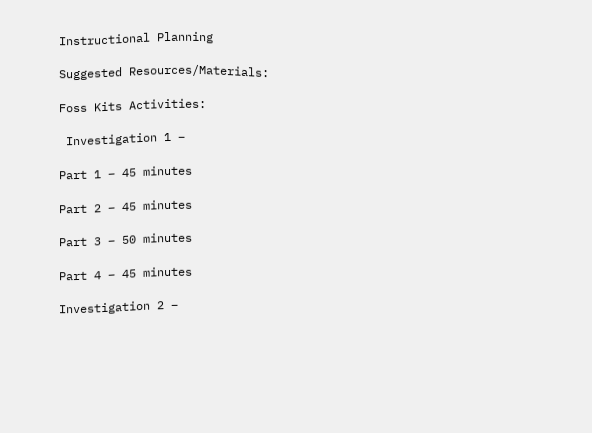Instructional Planning

Suggested Resources/Materials:

Foss Kits Activities:

 Investigation 1 –

Part 1 – 45 minutes

Part 2 – 45 minutes

Part 3 – 50 minutes

Part 4 – 45 minutes

Investigation 2 –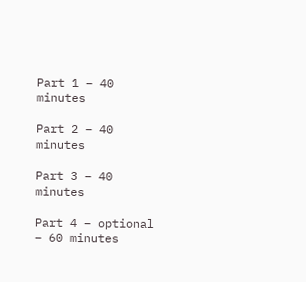Part 1 – 40 minutes

Part 2 – 40 minutes

Part 3 – 40 minutes

Part 4 – optional – 60 minutes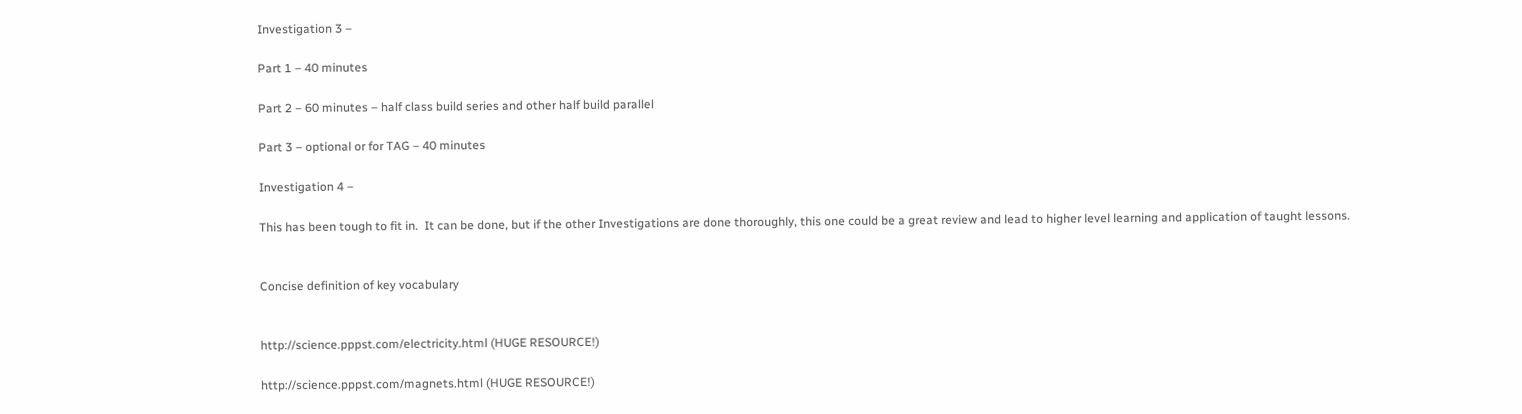Investigation 3 –

Part 1 – 40 minutes

Part 2 – 60 minutes – half class build series and other half build parallel

Part 3 – optional or for TAG – 40 minutes

Investigation 4 –

This has been tough to fit in.  It can be done, but if the other Investigations are done thoroughly, this one could be a great review and lead to higher level learning and application of taught lessons.


Concise definition of key vocabulary


http://science.pppst.com/electricity.html (HUGE RESOURCE!)

http://science.pppst.com/magnets.html (HUGE RESOURCE!)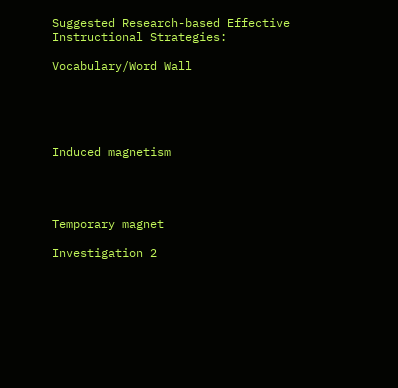Suggested Research-based Effective Instructional Strategies:

Vocabulary/Word Wall





Induced magnetism




Temporary magnet

Investigation 2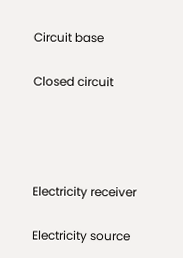Circuit base

Closed circuit




Electricity receiver

Electricity source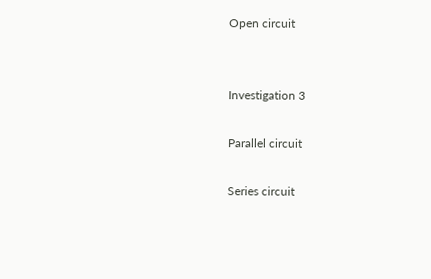Open circuit


Investigation 3

Parallel circuit

Series circuit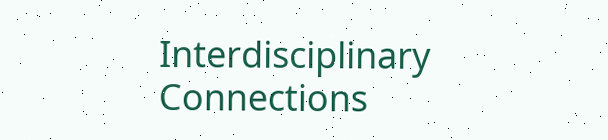Interdisciplinary Connections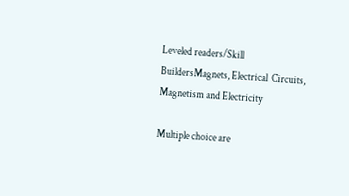Leveled readers/Skill BuildersMagnets, Electrical  Circuits,  Magnetism and Electricity

Multiple choice are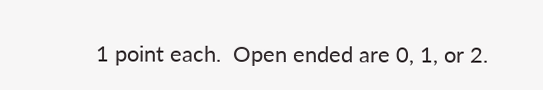1 point each.  Open ended are 0, 1, or 2.